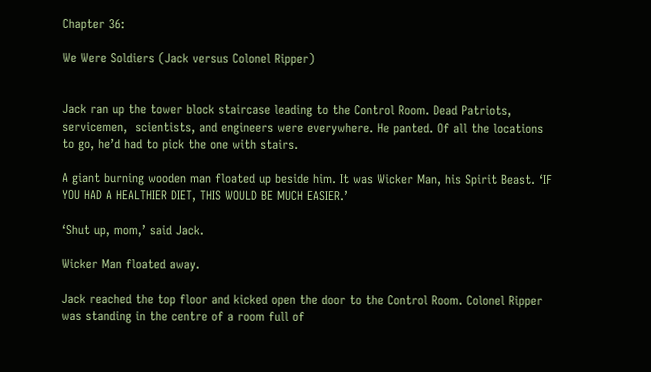Chapter 36:

We Were Soldiers (Jack versus Colonel Ripper)


Jack ran up the tower block staircase leading to the Control Room. Dead Patriots, servicemen,  scientists, and engineers were everywhere. He panted. Of all the locations to go, he’d had to pick the one with stairs.

A giant burning wooden man floated up beside him. It was Wicker Man, his Spirit Beast. ‘IF YOU HAD A HEALTHIER DIET, THIS WOULD BE MUCH EASIER.’

‘Shut up, mom,’ said Jack.

Wicker Man floated away.

Jack reached the top floor and kicked open the door to the Control Room. Colonel Ripper was standing in the centre of a room full of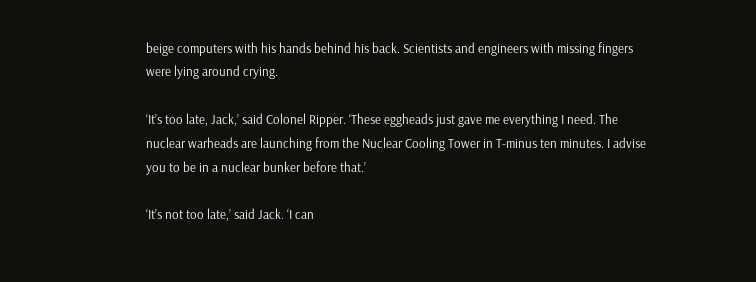beige computers with his hands behind his back. Scientists and engineers with missing fingers were lying around crying.

‘It’s too late, Jack,’ said Colonel Ripper. ‘These eggheads just gave me everything I need. The nuclear warheads are launching from the Nuclear Cooling Tower in T-minus ten minutes. I advise you to be in a nuclear bunker before that.’

‘It’s not too late,’ said Jack. ‘I can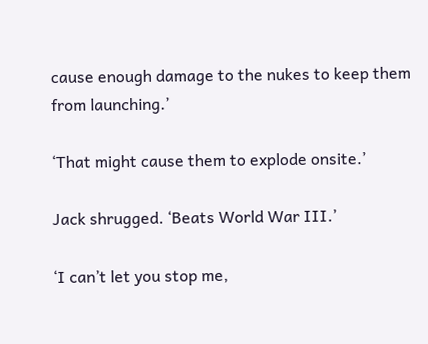cause enough damage to the nukes to keep them from launching.’

‘That might cause them to explode onsite.’

Jack shrugged. ‘Beats World War III.’

‘I can’t let you stop me,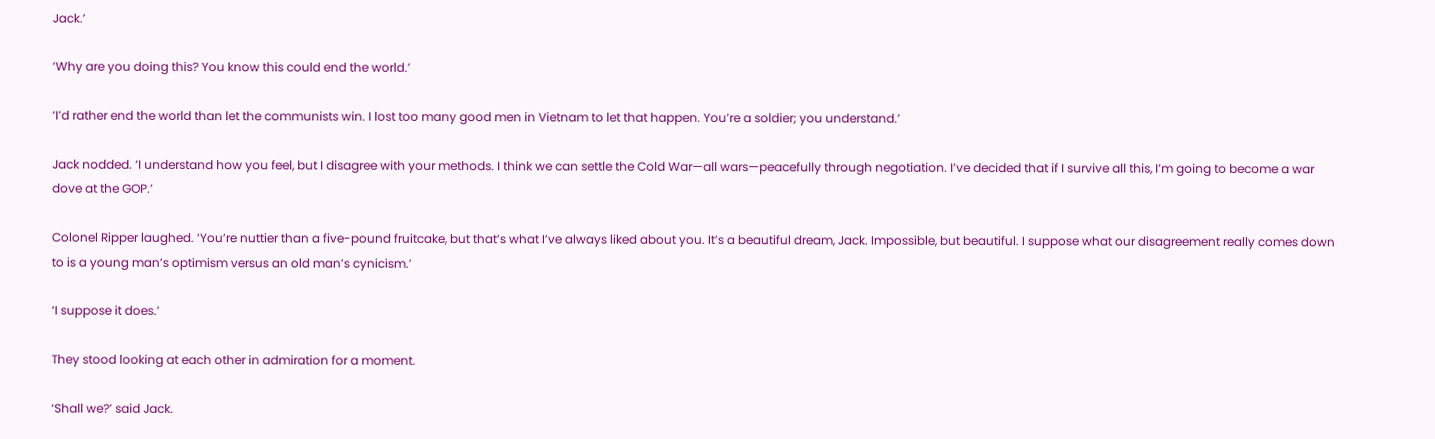Jack.’

‘Why are you doing this? You know this could end the world.’

‘I’d rather end the world than let the communists win. I lost too many good men in Vietnam to let that happen. You’re a soldier; you understand.’

Jack nodded. ‘I understand how you feel, but I disagree with your methods. I think we can settle the Cold War—all wars—peacefully through negotiation. I’ve decided that if I survive all this, I’m going to become a war dove at the GOP.’

Colonel Ripper laughed. ‘You’re nuttier than a five-pound fruitcake, but that’s what I’ve always liked about you. It’s a beautiful dream, Jack. Impossible, but beautiful. I suppose what our disagreement really comes down to is a young man’s optimism versus an old man’s cynicism.’

‘I suppose it does.’

They stood looking at each other in admiration for a moment.

‘Shall we?’ said Jack.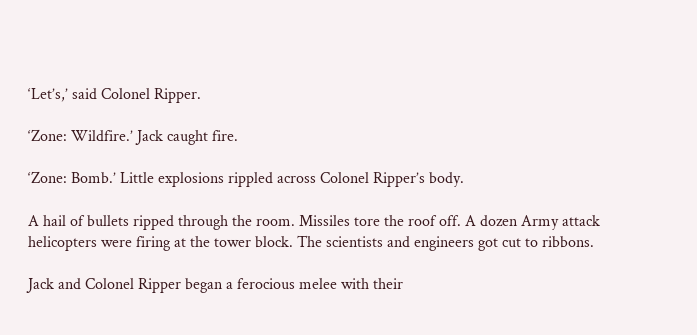‘Let’s,’ said Colonel Ripper.

‘Zone: Wildfire.’ Jack caught fire.

‘Zone: Bomb.’ Little explosions rippled across Colonel Ripper’s body.

A hail of bullets ripped through the room. Missiles tore the roof off. A dozen Army attack helicopters were firing at the tower block. The scientists and engineers got cut to ribbons.

Jack and Colonel Ripper began a ferocious melee with their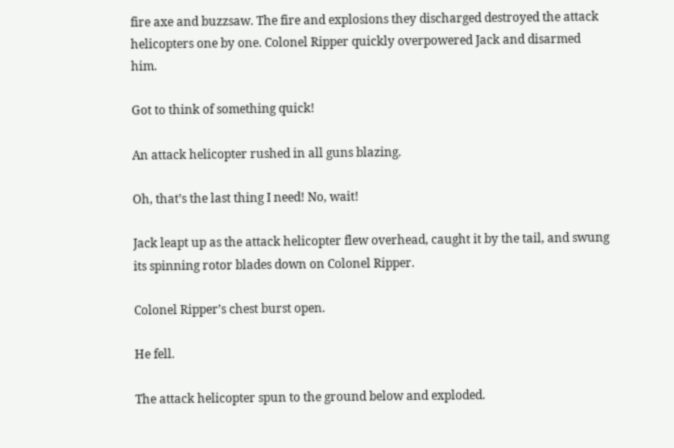fire axe and buzzsaw. The fire and explosions they discharged destroyed the attack helicopters one by one. Colonel Ripper quickly overpowered Jack and disarmed him.

Got to think of something quick!

An attack helicopter rushed in all guns blazing.

Oh, that’s the last thing I need! No, wait!

Jack leapt up as the attack helicopter flew overhead, caught it by the tail, and swung its spinning rotor blades down on Colonel Ripper.

Colonel Ripper’s chest burst open.

He fell.

The attack helicopter spun to the ground below and exploded.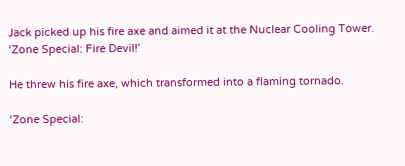Jack picked up his fire axe and aimed it at the Nuclear Cooling Tower. ‘Zone Special: Fire Devil!’

He threw his fire axe, which transformed into a flaming tornado.

‘Zone Special: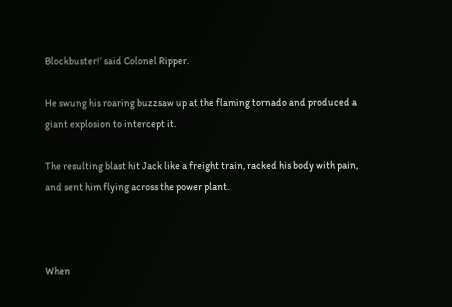Blockbuster!’ said Colonel Ripper.

He swung his roaring buzzsaw up at the flaming tornado and produced a giant explosion to intercept it.

The resulting blast hit Jack like a freight train, racked his body with pain, and sent him flying across the power plant.



When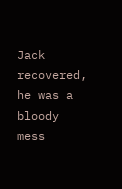Jack recovered, he was a bloody mess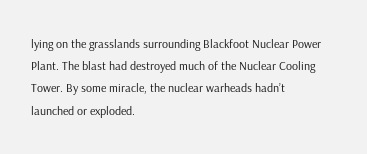lying on the grasslands surrounding Blackfoot Nuclear Power Plant. The blast had destroyed much of the Nuclear Cooling Tower. By some miracle, the nuclear warheads hadn’t launched or exploded.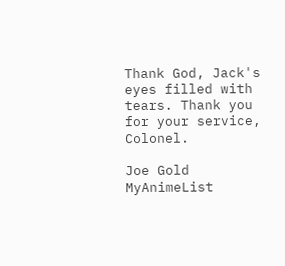Thank God, Jack's eyes filled with tears. Thank you for your service, Colonel.

Joe Gold
MyAnimeList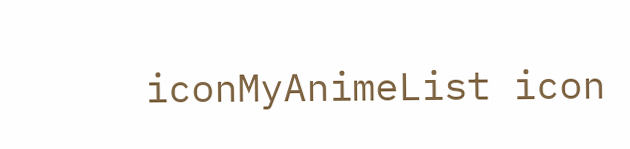iconMyAnimeList icon